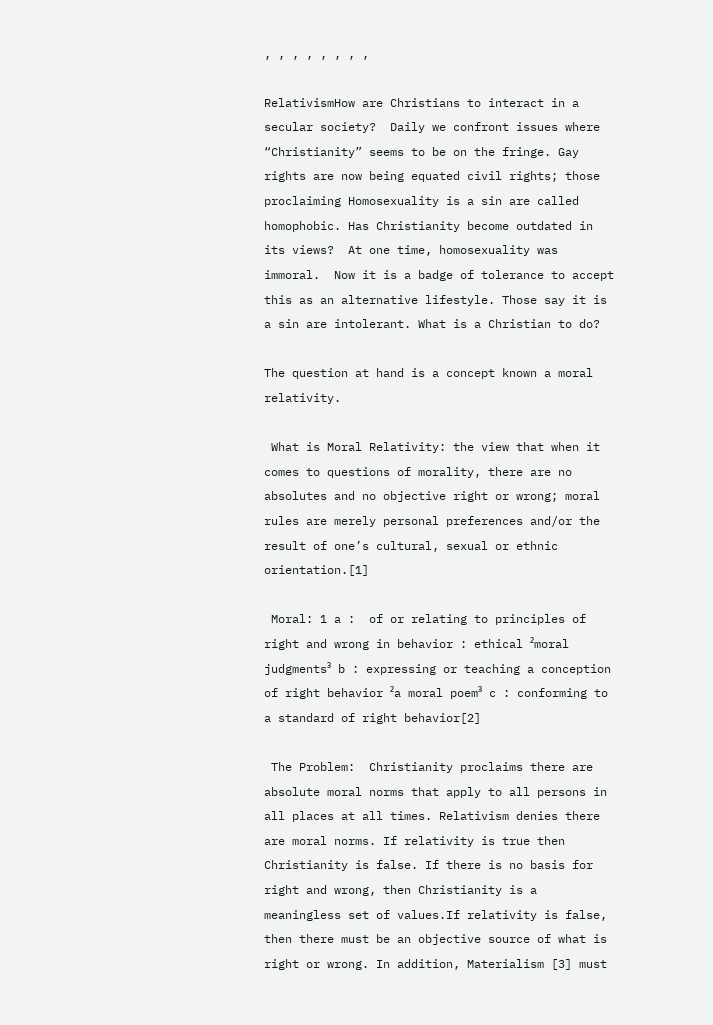, , , , , , , ,

RelativismHow are Christians to interact in a secular society?  Daily we confront issues where “Christianity” seems to be on the fringe. Gay rights are now being equated civil rights; those proclaiming Homosexuality is a sin are called homophobic. Has Christianity become outdated in its views?  At one time, homosexuality was immoral.  Now it is a badge of tolerance to accept this as an alternative lifestyle. Those say it is a sin are intolerant. What is a Christian to do?

The question at hand is a concept known a moral relativity.

 What is Moral Relativity: the view that when it comes to questions of morality, there are no absolutes and no objective right or wrong; moral rules are merely personal preferences and/or the result of one’s cultural, sexual or ethnic orientation.[1]

 Moral: 1 a :  of or relating to principles of right and wrong in behavior : ethical ²moral judgments³ b : expressing or teaching a conception of right behavior ²a moral poem³ c : conforming to a standard of right behavior[2]

 The Problem:  Christianity proclaims there are absolute moral norms that apply to all persons in all places at all times. Relativism denies there are moral norms. If relativity is true then Christianity is false. If there is no basis for right and wrong, then Christianity is a meaningless set of values.If relativity is false, then there must be an objective source of what is right or wrong. In addition, Materialism [3] must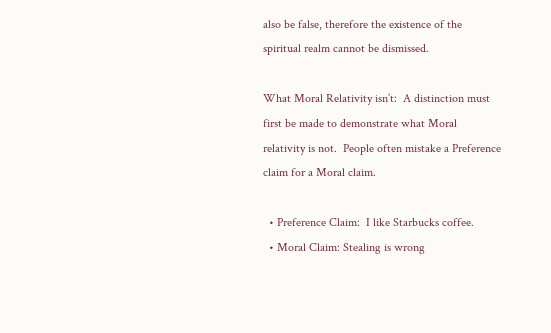also be false, therefore the existence of the spiritual realm cannot be dismissed.

What Moral Relativity isn’t:  A distinction must first be made to demonstrate what Moral relativity is not.  People often mistake a Preference claim for a Moral claim.

  • Preference Claim:  I like Starbucks coffee.
  • Moral Claim: Stealing is wrong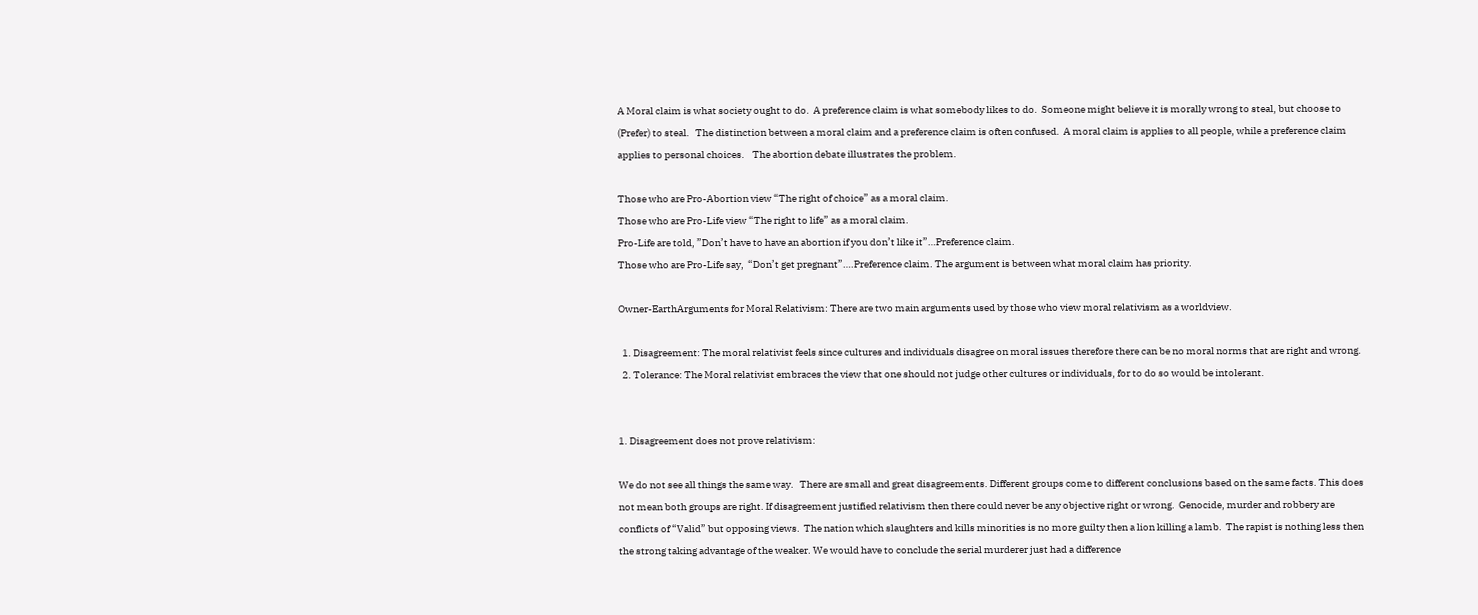A Moral claim is what society ought to do.  A preference claim is what somebody likes to do.  Someone might believe it is morally wrong to steal, but choose to (Prefer) to steal.   The distinction between a moral claim and a preference claim is often confused.  A moral claim is applies to all people, while a preference claim applies to personal choices.    The abortion debate illustrates the problem.

Those who are Pro-Abortion view “The right of choice” as a moral claim.
Those who are Pro-Life view “The right to life” as a moral claim.
Pro-Life are told, ”Don’t have to have an abortion if you don’t like it”…Preference claim.
Those who are Pro-Life say,  “Don’t get pregnant”….Preference claim. The argument is between what moral claim has priority.

Owner-EarthArguments for Moral Relativism: There are two main arguments used by those who view moral relativism as a worldview.

  1. Disagreement: The moral relativist feels since cultures and individuals disagree on moral issues therefore there can be no moral norms that are right and wrong.
  2. Tolerance: The Moral relativist embraces the view that one should not judge other cultures or individuals, for to do so would be intolerant.


1. Disagreement does not prove relativism:

We do not see all things the same way.   There are small and great disagreements. Different groups come to different conclusions based on the same facts. This does not mean both groups are right. If disagreement justified relativism then there could never be any objective right or wrong.  Genocide, murder and robbery are conflicts of “Valid” but opposing views.  The nation which slaughters and kills minorities is no more guilty then a lion killing a lamb.  The rapist is nothing less then the strong taking advantage of the weaker. We would have to conclude the serial murderer just had a difference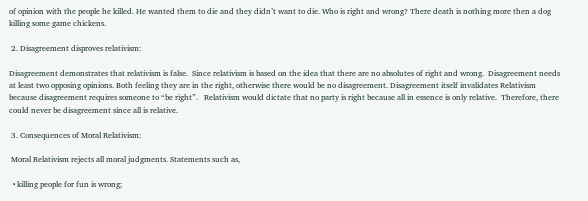of opinion with the people he killed. He wanted them to die and they didn’t want to die. Who is right and wrong? There death is nothing more then a dog killing some game chickens.

 2. Disagreement disproves relativism:

Disagreement demonstrates that relativism is false.  Since relativism is based on the idea that there are no absolutes of right and wrong.  Disagreement needs at least two opposing opinions. Both feeling they are in the right, otherwise there would be no disagreement. Disagreement itself invalidates Relativism because disagreement requires someone to “be right”.   Relativism would dictate that no party is right because all in essence is only relative.  Therefore, there could never be disagreement since all is relative.

 3. Consequences of Moral Relativism:

 Moral Relativism rejects all moral judgments. Statements such as,

  • killing people for fun is wrong;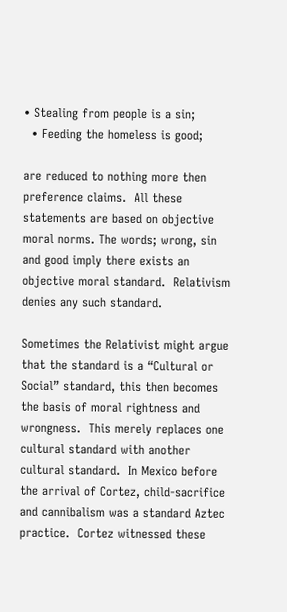• Stealing from people is a sin;
  • Feeding the homeless is good;

are reduced to nothing more then preference claims.  All these statements are based on objective moral norms. The words; wrong, sin and good imply there exists an objective moral standard.  Relativism denies any such standard.

Sometimes the Relativist might argue that the standard is a “Cultural or Social” standard, this then becomes the basis of moral rightness and wrongness.  This merely replaces one cultural standard with another cultural standard.  In Mexico before the arrival of Cortez, child-sacrifice and cannibalism was a standard Aztec practice.  Cortez witnessed these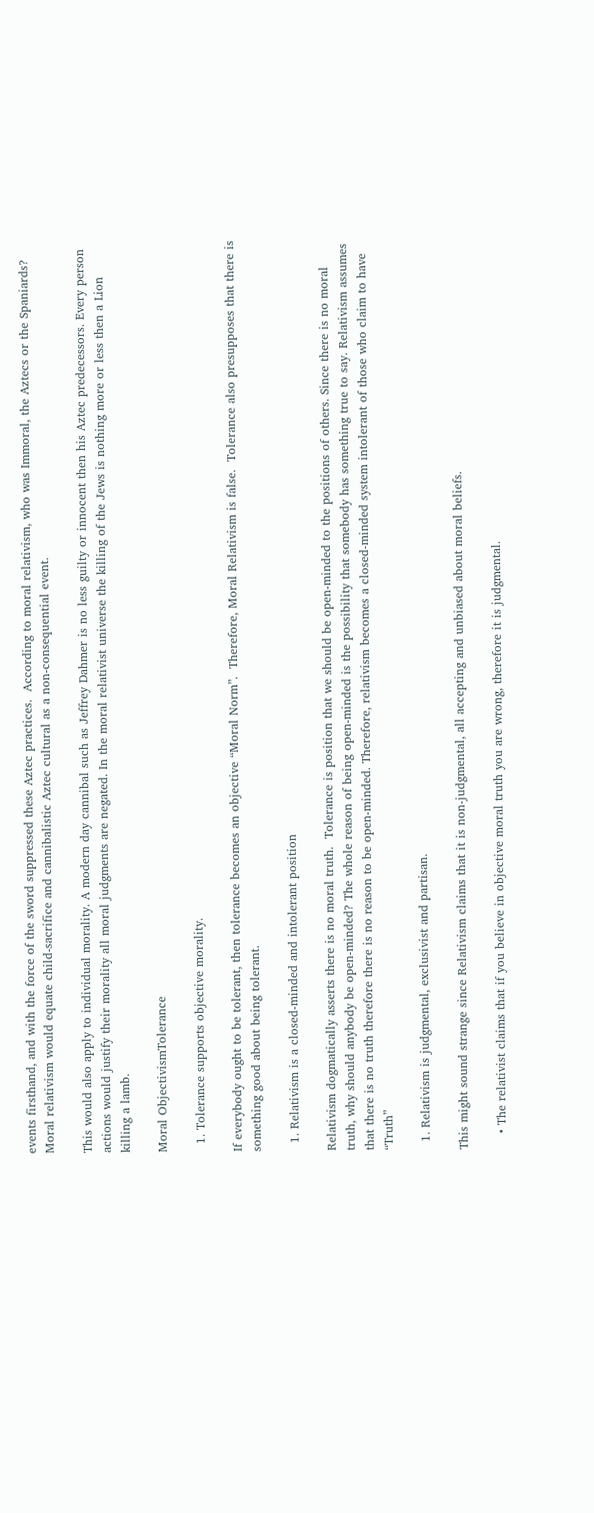events firsthand, and with the force of the sword suppressed these Aztec practices.  According to moral relativism, who was Immoral, the Aztecs or the Spaniards?  Moral relativism would equate child-sacrifice and cannibalistic Aztec cultural as a non-consequential event.

This would also apply to individual morality. A modern day cannibal such as Jeffrey Dahmer is no less guilty or innocent then his Aztec predecessors. Every person actions would justify their morality all moral judgments are negated. In the moral relativist universe the killing of the Jews is nothing more or less then a Lion killing a lamb.

Moral ObjectivismTolerance

  1. Tolerance supports objective morality.

If everybody ought to be tolerant, then tolerance becomes an objective “Moral Norm”.  Therefore, Moral Relativism is false.  Tolerance also presupposes that there is something good about being tolerant.

  1. Relativism is a closed-minded and intolerant position

Relativism dogmatically asserts there is no moral truth.  Tolerance is position that we should be open-minded to the positions of others. Since there is no moral truth, why should anybody be open-minded? The whole reason of being open-minded is the possibility that somebody has something true to say. Relativism assumes that there is no truth therefore there is no reason to be open-minded. Therefore, relativism becomes a closed-minded system intolerant of those who claim to have “Truth”

  1. Relativism is judgmental, exclusivist and partisan.

This might sound strange since Relativism claims that it is non-judgmental, all accepting and unbiased about moral beliefs.

    • The relativist claims that if you believe in objective moral truth you are wrong, therefore it is judgmental.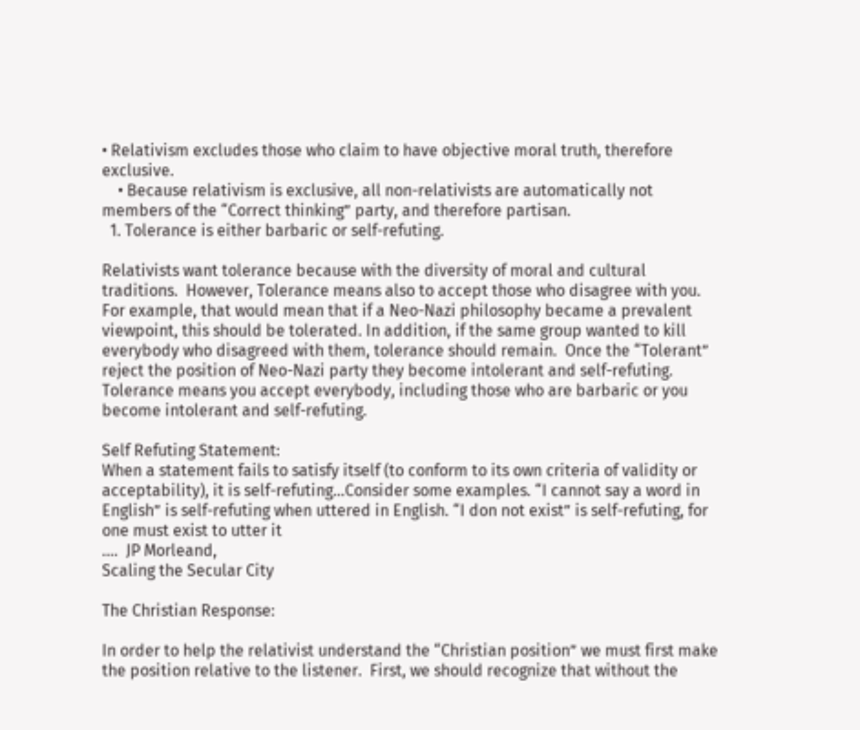• Relativism excludes those who claim to have objective moral truth, therefore exclusive.
    • Because relativism is exclusive, all non-relativists are automatically not members of the “Correct thinking” party, and therefore partisan.
  1. Tolerance is either barbaric or self-refuting.

Relativists want tolerance because with the diversity of moral and cultural traditions.  However, Tolerance means also to accept those who disagree with you.  For example, that would mean that if a Neo-Nazi philosophy became a prevalent viewpoint, this should be tolerated. In addition, if the same group wanted to kill everybody who disagreed with them, tolerance should remain.  Once the “Tolerant” reject the position of Neo-Nazi party they become intolerant and self-refuting.  Tolerance means you accept everybody, including those who are barbaric or you become intolerant and self-refuting.

Self Refuting Statement:
When a statement fails to satisfy itself (to conform to its own criteria of validity or acceptability), it is self-refuting…Consider some examples. “I cannot say a word in English” is self-refuting when uttered in English. “I don not exist” is self-refuting, for one must exist to utter it
….  JP Morleand,
Scaling the Secular City

The Christian Response:

In order to help the relativist understand the “Christian position” we must first make the position relative to the listener.  First, we should recognize that without the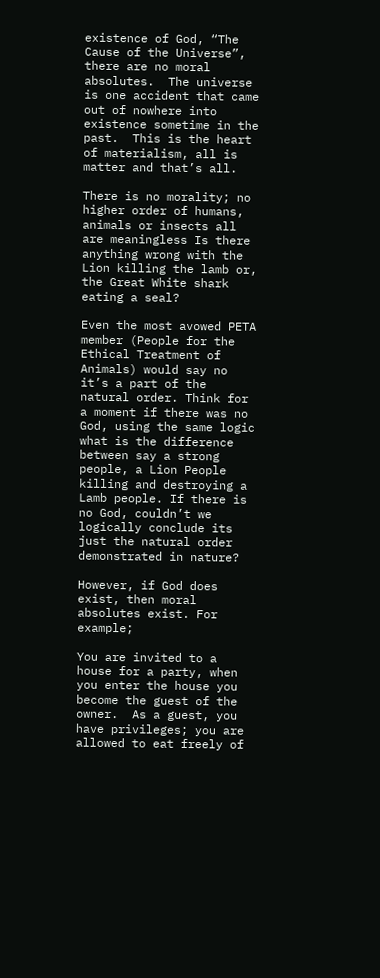existence of God, “The Cause of the Universe”, there are no moral absolutes.  The universe is one accident that came out of nowhere into existence sometime in the past.  This is the heart of materialism, all is matter and that’s all.

There is no morality; no higher order of humans, animals or insects all are meaningless Is there anything wrong with the Lion killing the lamb or, the Great White shark eating a seal?

Even the most avowed PETA member (People for the Ethical Treatment of Animals) would say no it’s a part of the natural order. Think for a moment if there was no God, using the same logic what is the difference between say a strong people, a Lion People killing and destroying a Lamb people. If there is no God, couldn’t we logically conclude its just the natural order demonstrated in nature?

However, if God does exist, then moral absolutes exist. For example;

You are invited to a house for a party, when you enter the house you become the guest of the owner.  As a guest, you have privileges; you are allowed to eat freely of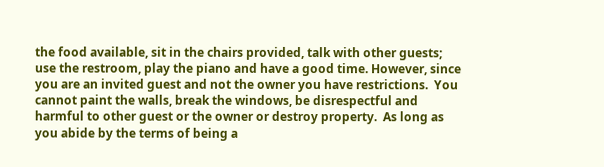the food available, sit in the chairs provided, talk with other guests; use the restroom, play the piano and have a good time. However, since you are an invited guest and not the owner you have restrictions.  You cannot paint the walls, break the windows, be disrespectful and harmful to other guest or the owner or destroy property.  As long as you abide by the terms of being a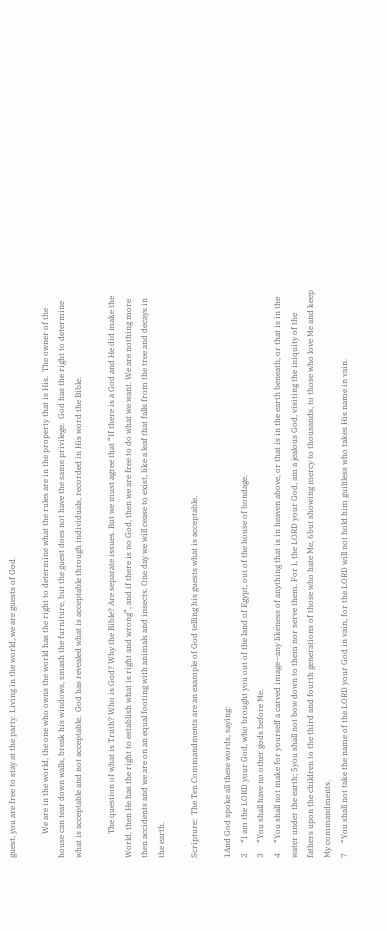guest, you are free to stay at the party. Living in the world, we are guests of God.

            We are in the world, the one who owns the world has the right to determine what the rules are in the property that is His.  The owner of the house can tear down walls, break his windows, smash the furniture, but the guest does not have the same privilege.  God has the right to determine what is acceptable and not acceptable.  God has revealed what is acceptable through individuals, recorded in His word the Bible.

            The question of what is Truth? Who is God? Why the Bible? Are separate issues. But we must agree that “If there is a God and He did make the World, then He has the right to establish what is right and wrong”, and if there is no God, then we are free to do what we want. We are nothing more then accidents and we are on an equal footing with animals and insects. One day we will cease to exist, like a leaf that falls from the tree and decays in the earth.

Scripture:  The Ten Commandments are an example of God telling his guests what is acceptable.

1And God spoke all these words, saying:
2     “I am the LORD your God, who brought you out of the land of Egypt, out of the house of bondage.
3     “You shall have no other gods before Me.
4     “You shall not make for yourself a carved image—any likeness of anything that is in heaven above, or that is in the earth beneath, or that is in the water under the earth; 5you shall not bow down to them nor serve them. For I, the LORD your God, am a jealous God, visiting the iniquity of the fathers upon the children to the third and fourth generations of those who hate Me, 6but showing mercy to thousands, to those who love Me and keep My commandments.
7     “You shall not take the name of the LORD your God in vain, for the LORD will not hold him guiltless who takes His name in vain.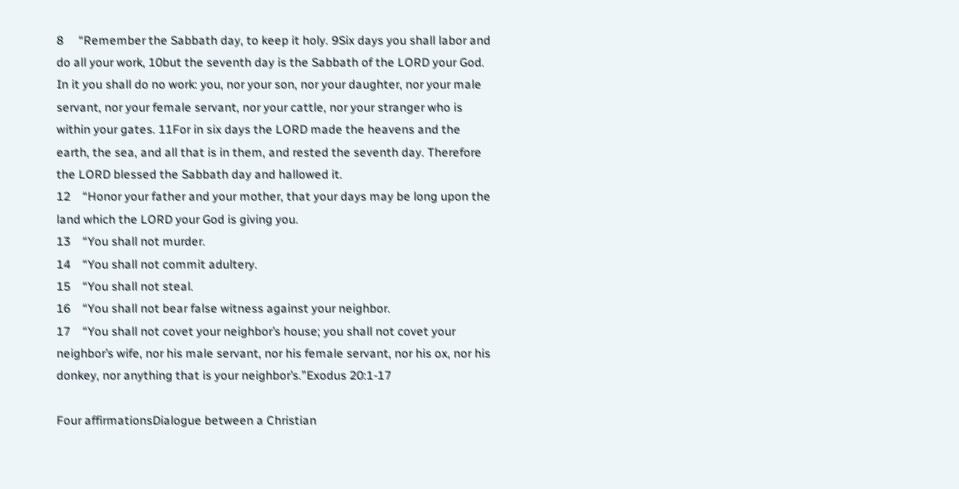8     “Remember the Sabbath day, to keep it holy. 9Six days you shall labor and do all your work, 10but the seventh day is the Sabbath of the LORD your God. In it you shall do no work: you, nor your son, nor your daughter, nor your male servant, nor your female servant, nor your cattle, nor your stranger who is within your gates. 11For in six days the LORD made the heavens and the earth, the sea, and all that is in them, and rested the seventh day. Therefore the LORD blessed the Sabbath day and hallowed it.
12    “Honor your father and your mother, that your days may be long upon the land which the LORD your God is giving you.
13    “You shall not murder.
14    “You shall not commit adultery.
15    “You shall not steal.
16    “You shall not bear false witness against your neighbor.
17    “You shall not covet your neighbor’s house; you shall not covet your neighbor’s wife, nor his male servant, nor his female servant, nor his ox, nor his donkey, nor anything that is your neighbor’s.”Exodus 20:1-17

Four affirmationsDialogue between a Christian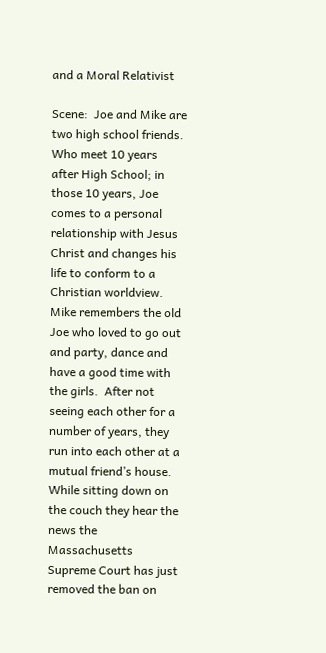and a Moral Relativist

Scene:  Joe and Mike are two high school friends.  Who meet 10 years after High School; in those 10 years, Joe comes to a personal relationship with Jesus Christ and changes his life to conform to a Christian worldview.  Mike remembers the old Joe who loved to go out and party, dance and have a good time with the girls.  After not seeing each other for a number of years, they run into each other at a mutual friend’s house. While sitting down on the couch they hear the news the Massachusetts Supreme Court has just removed the ban on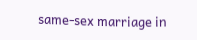same-sex marriage in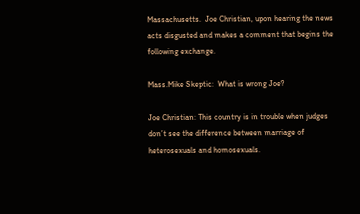Massachusetts.  Joe Christian, upon hearing the news acts disgusted and makes a comment that begins the following exchange.

Mass.Mike Skeptic:  What is wrong Joe?

Joe Christian: This country is in trouble when judges don’t see the difference between marriage of heterosexuals and homosexuals.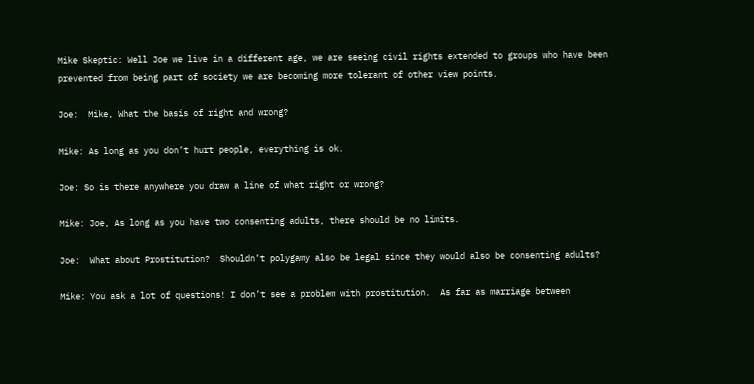Mike Skeptic: Well Joe we live in a different age, we are seeing civil rights extended to groups who have been prevented from being part of society we are becoming more tolerant of other view points.

Joe:  Mike, What the basis of right and wrong?

Mike: As long as you don’t hurt people, everything is ok.

Joe: So is there anywhere you draw a line of what right or wrong?

Mike: Joe, As long as you have two consenting adults, there should be no limits.

Joe:  What about Prostitution?  Shouldn’t polygamy also be legal since they would also be consenting adults?

Mike: You ask a lot of questions! I don’t see a problem with prostitution.  As far as marriage between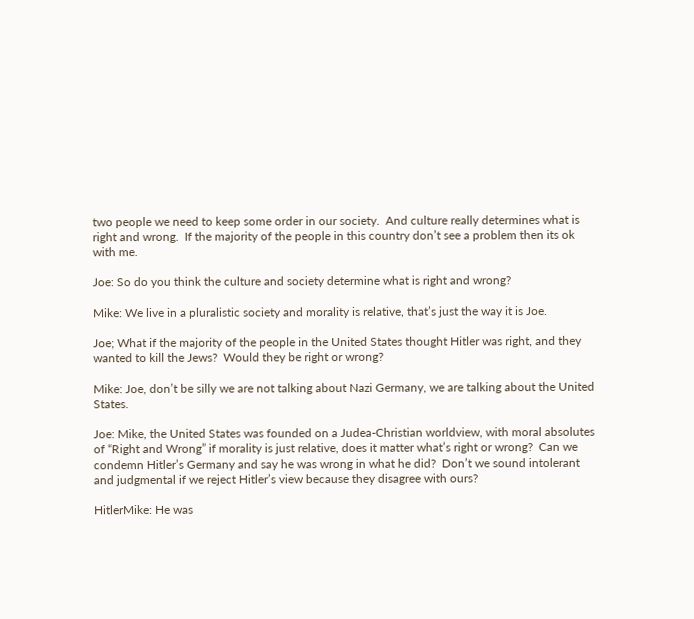two people we need to keep some order in our society.  And culture really determines what is right and wrong.  If the majority of the people in this country don’t see a problem then its ok with me.

Joe: So do you think the culture and society determine what is right and wrong?

Mike: We live in a pluralistic society and morality is relative, that’s just the way it is Joe.

Joe; What if the majority of the people in the United States thought Hitler was right, and they wanted to kill the Jews?  Would they be right or wrong?

Mike: Joe, don’t be silly we are not talking about Nazi Germany, we are talking about the United States.

Joe: Mike, the United States was founded on a Judea-Christian worldview, with moral absolutes of “Right and Wrong” if morality is just relative, does it matter what’s right or wrong?  Can we condemn Hitler’s Germany and say he was wrong in what he did?  Don’t we sound intolerant and judgmental if we reject Hitler’s view because they disagree with ours?

HitlerMike: He was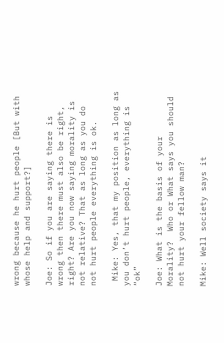wrong because he hurt people [But with whose help and support?]

Joe: So if you are saying there is wrong then there must also be right, right? Are you now saying morality is not relative? That as long as you do not hurt people everything is ok.

 Mike: Yes, that my position as long as you don’t hurt people, everything is “ok”

Joe: What is the basis of your Morality?  Who or What says you should not hurt your fellow man?

Mike: Well society says it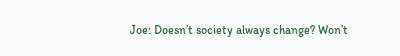Joe: Doesn’t society always change? Won’t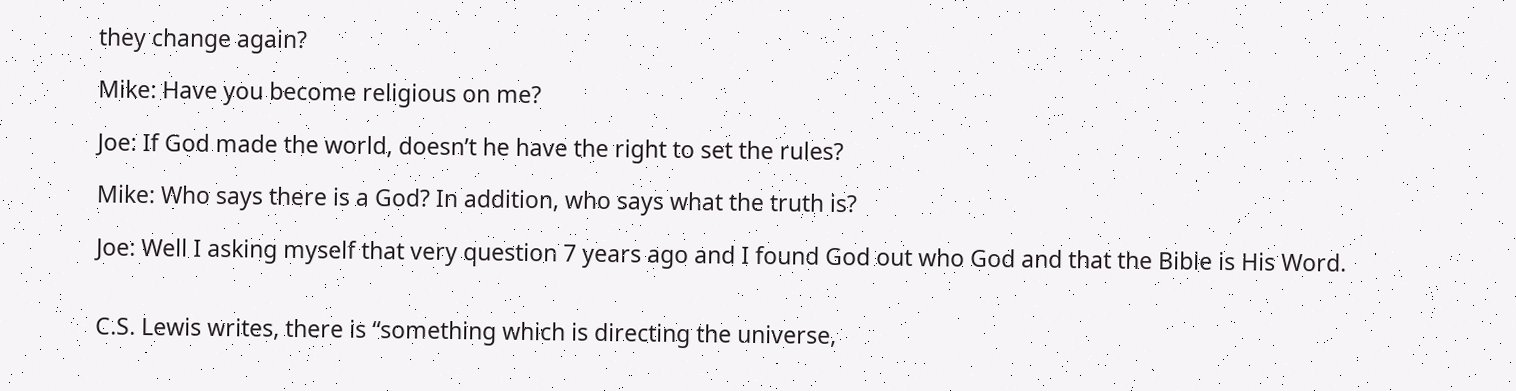they change again?

Mike: Have you become religious on me?

Joe: If God made the world, doesn’t he have the right to set the rules?

Mike: Who says there is a God? In addition, who says what the truth is?

Joe: Well I asking myself that very question 7 years ago and I found God out who God and that the Bible is His Word.


C.S. Lewis writes, there is “something which is directing the universe,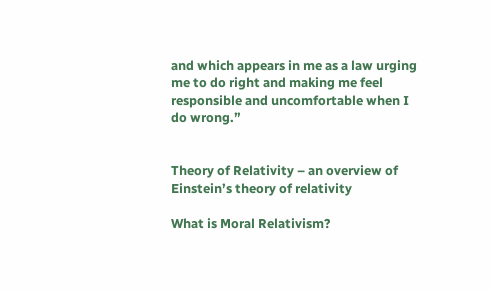and which appears in me as a law urging me to do right and making me feel responsible and uncomfortable when I do wrong.”


Theory of Relativity – an overview of Einstein’s theory of relativity

What is Moral Relativism?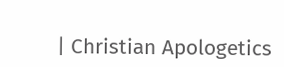| Christian Apologetics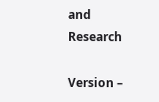and Research

Version –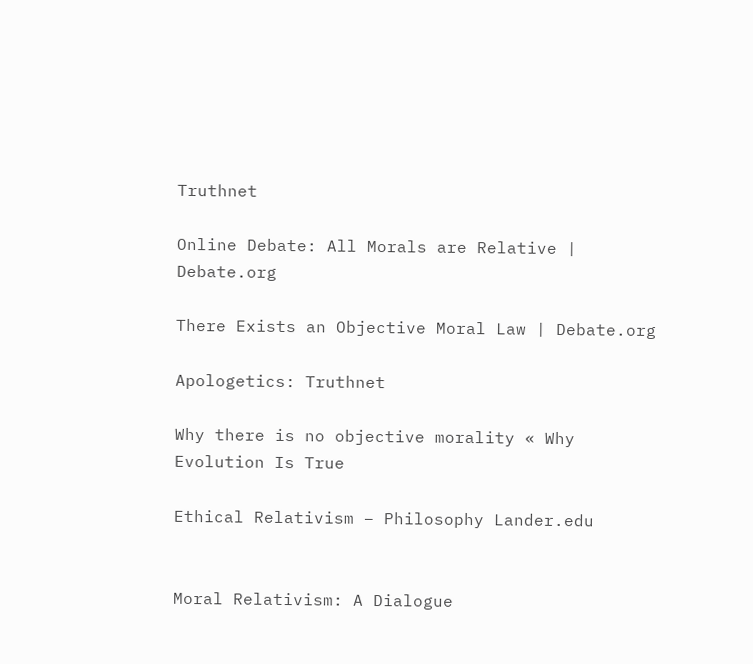Truthnet

Online Debate: All Morals are Relative | Debate.org

There Exists an Objective Moral Law | Debate.org

Apologetics: Truthnet

Why there is no objective morality « Why Evolution Is True

Ethical Relativism – Philosophy Lander.edu


Moral Relativism: A Dialogue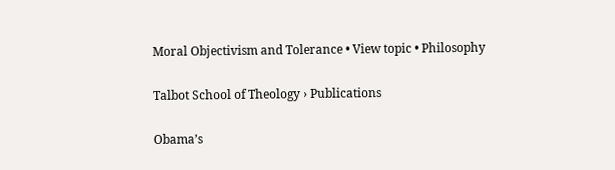Moral Objectivism and Tolerance • View topic • Philosophy

Talbot School of Theology › Publications

Obama’s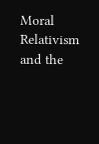Moral Relativism and the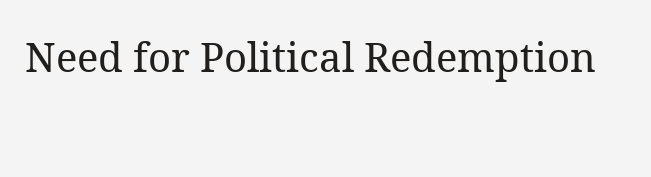Need for Political Redemption